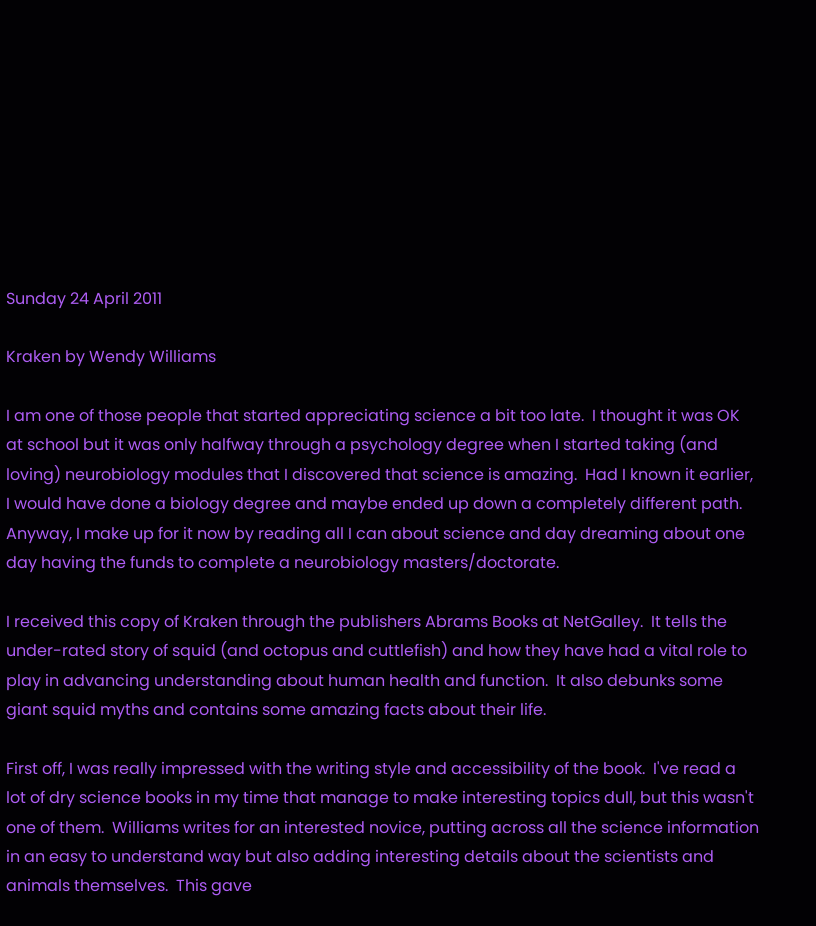Sunday 24 April 2011

Kraken by Wendy Williams

I am one of those people that started appreciating science a bit too late.  I thought it was OK at school but it was only halfway through a psychology degree when I started taking (and loving) neurobiology modules that I discovered that science is amazing.  Had I known it earlier, I would have done a biology degree and maybe ended up down a completely different path.  Anyway, I make up for it now by reading all I can about science and day dreaming about one day having the funds to complete a neurobiology masters/doctorate.

I received this copy of Kraken through the publishers Abrams Books at NetGalley.  It tells the under-rated story of squid (and octopus and cuttlefish) and how they have had a vital role to play in advancing understanding about human health and function.  It also debunks some giant squid myths and contains some amazing facts about their life.

First off, I was really impressed with the writing style and accessibility of the book.  I've read a lot of dry science books in my time that manage to make interesting topics dull, but this wasn't one of them.  Williams writes for an interested novice, putting across all the science information in an easy to understand way but also adding interesting details about the scientists and animals themselves.  This gave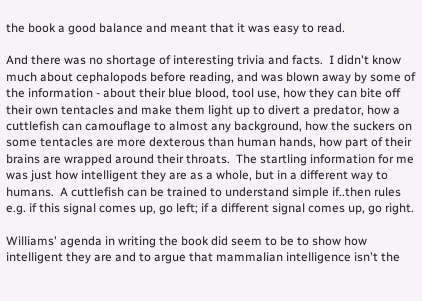the book a good balance and meant that it was easy to read.

And there was no shortage of interesting trivia and facts.  I didn't know much about cephalopods before reading, and was blown away by some of the information - about their blue blood, tool use, how they can bite off their own tentacles and make them light up to divert a predator, how a cuttlefish can camouflage to almost any background, how the suckers on some tentacles are more dexterous than human hands, how part of their brains are wrapped around their throats.  The startling information for me was just how intelligent they are as a whole, but in a different way to humans.  A cuttlefish can be trained to understand simple if..then rules e.g. if this signal comes up, go left; if a different signal comes up, go right.

Williams' agenda in writing the book did seem to be to show how intelligent they are and to argue that mammalian intelligence isn't the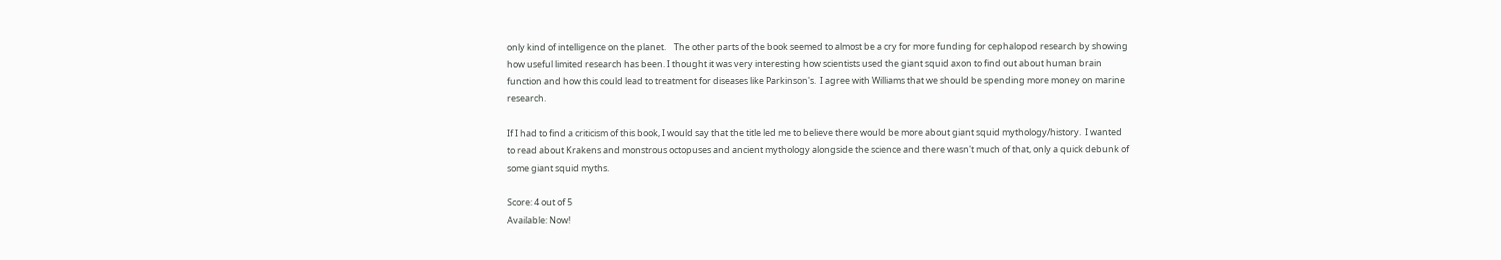only kind of intelligence on the planet.    The other parts of the book seemed to almost be a cry for more funding for cephalopod research by showing how useful limited research has been. I thought it was very interesting how scientists used the giant squid axon to find out about human brain function and how this could lead to treatment for diseases like Parkinson's.  I agree with Williams that we should be spending more money on marine research.

If I had to find a criticism of this book, I would say that the title led me to believe there would be more about giant squid mythology/history.  I wanted to read about Krakens and monstrous octopuses and ancient mythology alongside the science and there wasn't much of that, only a quick debunk of some giant squid myths.

Score: 4 out of 5
Available: Now!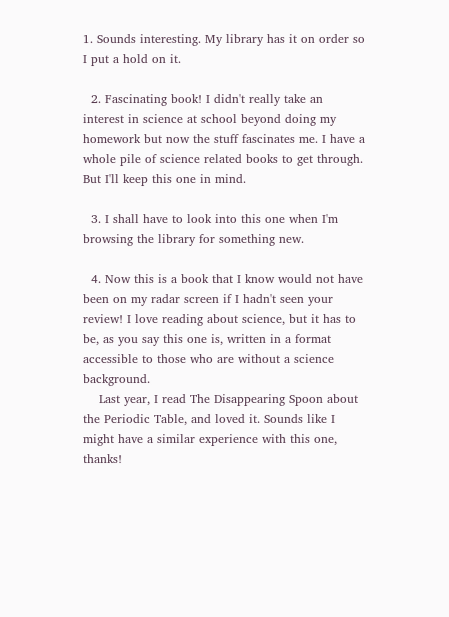1. Sounds interesting. My library has it on order so I put a hold on it.

  2. Fascinating book! I didn't really take an interest in science at school beyond doing my homework but now the stuff fascinates me. I have a whole pile of science related books to get through. But I'll keep this one in mind.

  3. I shall have to look into this one when I'm browsing the library for something new.

  4. Now this is a book that I know would not have been on my radar screen if I hadn't seen your review! I love reading about science, but it has to be, as you say this one is, written in a format accessible to those who are without a science background.
    Last year, I read The Disappearing Spoon about the Periodic Table, and loved it. Sounds like I might have a similar experience with this one, thanks!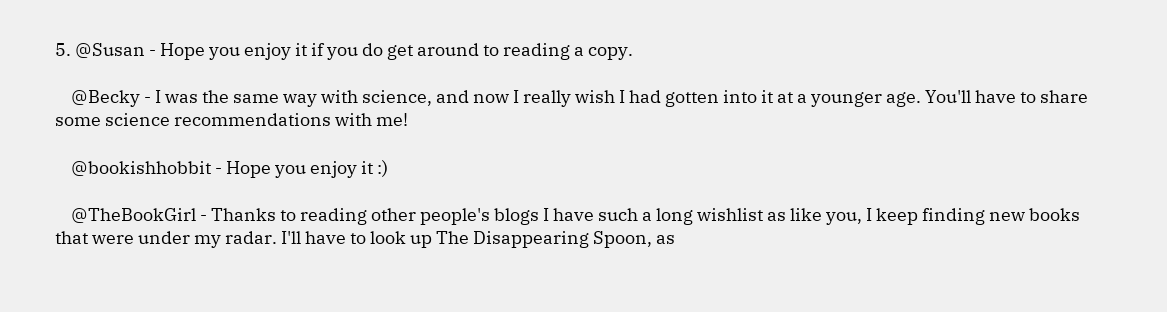5. @Susan - Hope you enjoy it if you do get around to reading a copy.

    @Becky - I was the same way with science, and now I really wish I had gotten into it at a younger age. You'll have to share some science recommendations with me!

    @bookishhobbit - Hope you enjoy it :)

    @TheBookGirl - Thanks to reading other people's blogs I have such a long wishlist as like you, I keep finding new books that were under my radar. I'll have to look up The Disappearing Spoon, as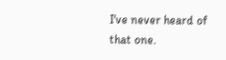I've never heard of that one.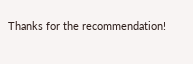Thanks for the recommendation!